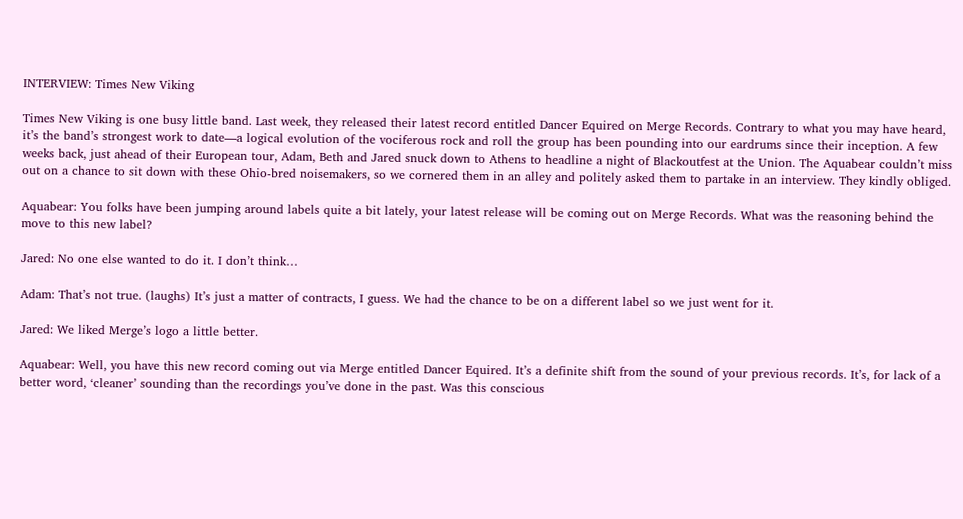INTERVIEW: Times New Viking

Times New Viking is one busy little band. Last week, they released their latest record entitled Dancer Equired on Merge Records. Contrary to what you may have heard, it’s the band’s strongest work to date—a logical evolution of the vociferous rock and roll the group has been pounding into our eardrums since their inception. A few weeks back, just ahead of their European tour, Adam, Beth and Jared snuck down to Athens to headline a night of Blackoutfest at the Union. The Aquabear couldn’t miss out on a chance to sit down with these Ohio-bred noisemakers, so we cornered them in an alley and politely asked them to partake in an interview. They kindly obliged.

Aquabear: You folks have been jumping around labels quite a bit lately, your latest release will be coming out on Merge Records. What was the reasoning behind the move to this new label?

Jared: No one else wanted to do it. I don’t think…

Adam: That’s not true. (laughs) It’s just a matter of contracts, I guess. We had the chance to be on a different label so we just went for it.

Jared: We liked Merge’s logo a little better.

Aquabear: Well, you have this new record coming out via Merge entitled Dancer Equired. It’s a definite shift from the sound of your previous records. It’s, for lack of a better word, ‘cleaner’ sounding than the recordings you’ve done in the past. Was this conscious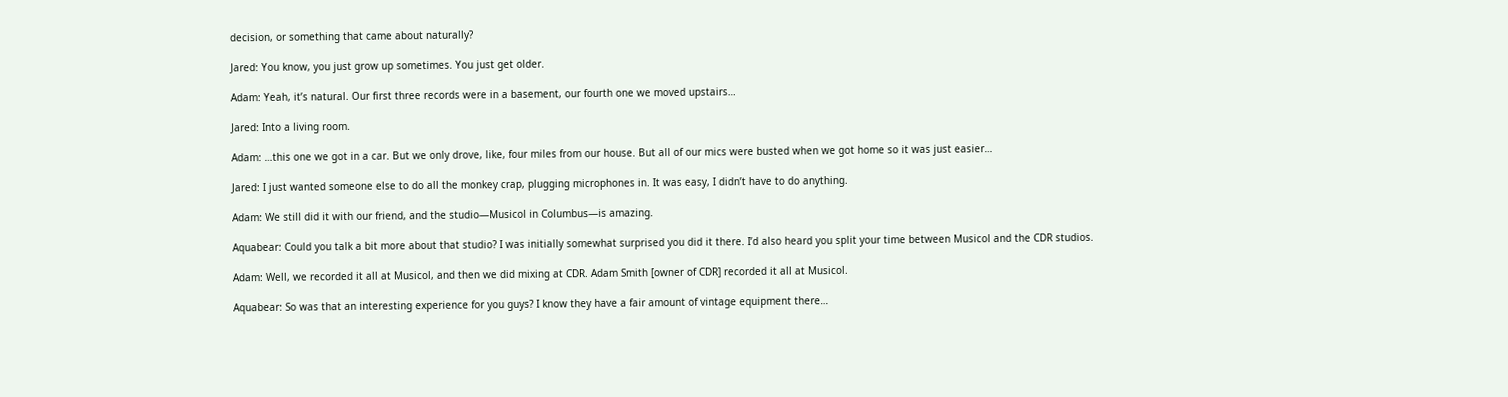decision, or something that came about naturally?

Jared: You know, you just grow up sometimes. You just get older.

Adam: Yeah, it’s natural. Our first three records were in a basement, our fourth one we moved upstairs…

Jared: Into a living room.

Adam: …this one we got in a car. But we only drove, like, four miles from our house. But all of our mics were busted when we got home so it was just easier…

Jared: I just wanted someone else to do all the monkey crap, plugging microphones in. It was easy, I didn’t have to do anything.

Adam: We still did it with our friend, and the studio—Musicol in Columbus—is amazing.

Aquabear: Could you talk a bit more about that studio? I was initially somewhat surprised you did it there. I’d also heard you split your time between Musicol and the CDR studios.

Adam: Well, we recorded it all at Musicol, and then we did mixing at CDR. Adam Smith [owner of CDR] recorded it all at Musicol.

Aquabear: So was that an interesting experience for you guys? I know they have a fair amount of vintage equipment there…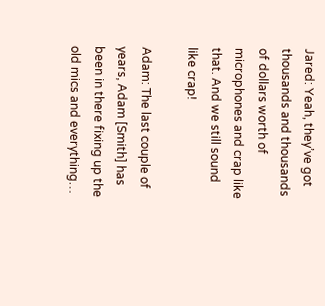Jared: Yeah, they’ve got thousands and thousands of dollars worth of microphones and crap like that. And we still sound like crap!

Adam: The last couple of years, Adam [Smith] has been in there fixing up the old mics and everything…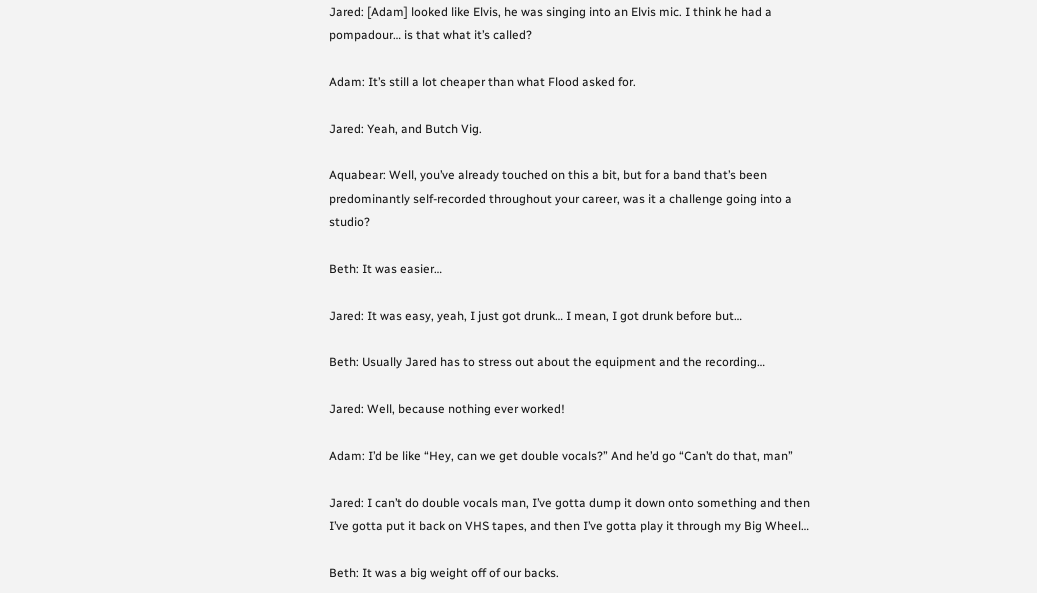Jared: [Adam] looked like Elvis, he was singing into an Elvis mic. I think he had a pompadour… is that what it’s called?

Adam: It’s still a lot cheaper than what Flood asked for.

Jared: Yeah, and Butch Vig.

Aquabear: Well, you’ve already touched on this a bit, but for a band that’s been predominantly self-recorded throughout your career, was it a challenge going into a studio?

Beth: It was easier…

Jared: It was easy, yeah, I just got drunk… I mean, I got drunk before but…

Beth: Usually Jared has to stress out about the equipment and the recording…

Jared: Well, because nothing ever worked!

Adam: I’d be like “Hey, can we get double vocals?” And he’d go “Can’t do that, man”

Jared: I can’t do double vocals man, I’ve gotta dump it down onto something and then I’ve gotta put it back on VHS tapes, and then I’ve gotta play it through my Big Wheel…

Beth: It was a big weight off of our backs.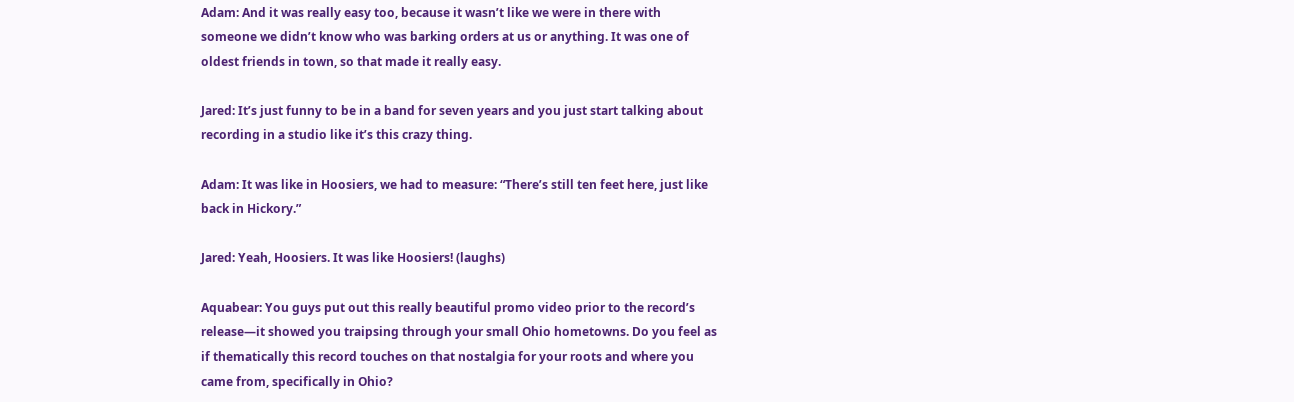Adam: And it was really easy too, because it wasn’t like we were in there with someone we didn’t know who was barking orders at us or anything. It was one of oldest friends in town, so that made it really easy.

Jared: It’s just funny to be in a band for seven years and you just start talking about recording in a studio like it’s this crazy thing.

Adam: It was like in Hoosiers, we had to measure: “There’s still ten feet here, just like back in Hickory.”

Jared: Yeah, Hoosiers. It was like Hoosiers! (laughs)

Aquabear: You guys put out this really beautiful promo video prior to the record’s release—it showed you traipsing through your small Ohio hometowns. Do you feel as if thematically this record touches on that nostalgia for your roots and where you came from, specifically in Ohio?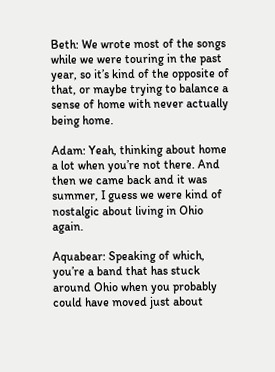Beth: We wrote most of the songs while we were touring in the past year, so it’s kind of the opposite of that, or maybe trying to balance a sense of home with never actually being home.

Adam: Yeah, thinking about home a lot when you’re not there. And then we came back and it was summer, I guess we were kind of nostalgic about living in Ohio again.

Aquabear: Speaking of which, you’re a band that has stuck around Ohio when you probably could have moved just about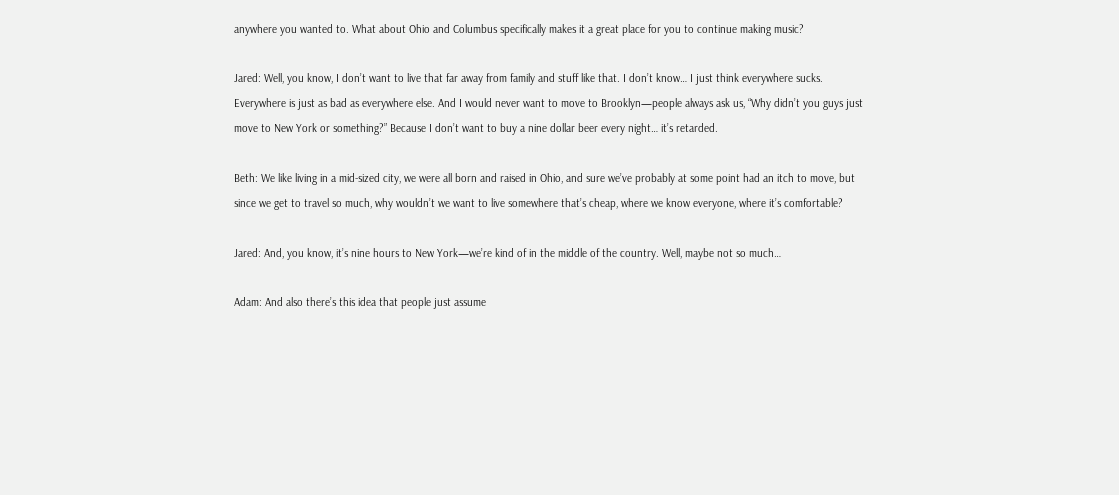anywhere you wanted to. What about Ohio and Columbus specifically makes it a great place for you to continue making music?

Jared: Well, you know, I don’t want to live that far away from family and stuff like that. I don’t know… I just think everywhere sucks. Everywhere is just as bad as everywhere else. And I would never want to move to Brooklyn—people always ask us, “Why didn’t you guys just move to New York or something?” Because I don’t want to buy a nine dollar beer every night… it’s retarded.

Beth: We like living in a mid-sized city, we were all born and raised in Ohio, and sure we’ve probably at some point had an itch to move, but since we get to travel so much, why wouldn’t we want to live somewhere that’s cheap, where we know everyone, where it’s comfortable?

Jared: And, you know, it’s nine hours to New York—we’re kind of in the middle of the country. Well, maybe not so much…

Adam: And also there’s this idea that people just assume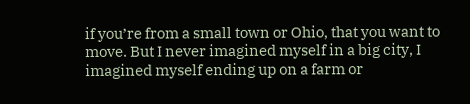if you’re from a small town or Ohio, that you want to move. But I never imagined myself in a big city, I imagined myself ending up on a farm or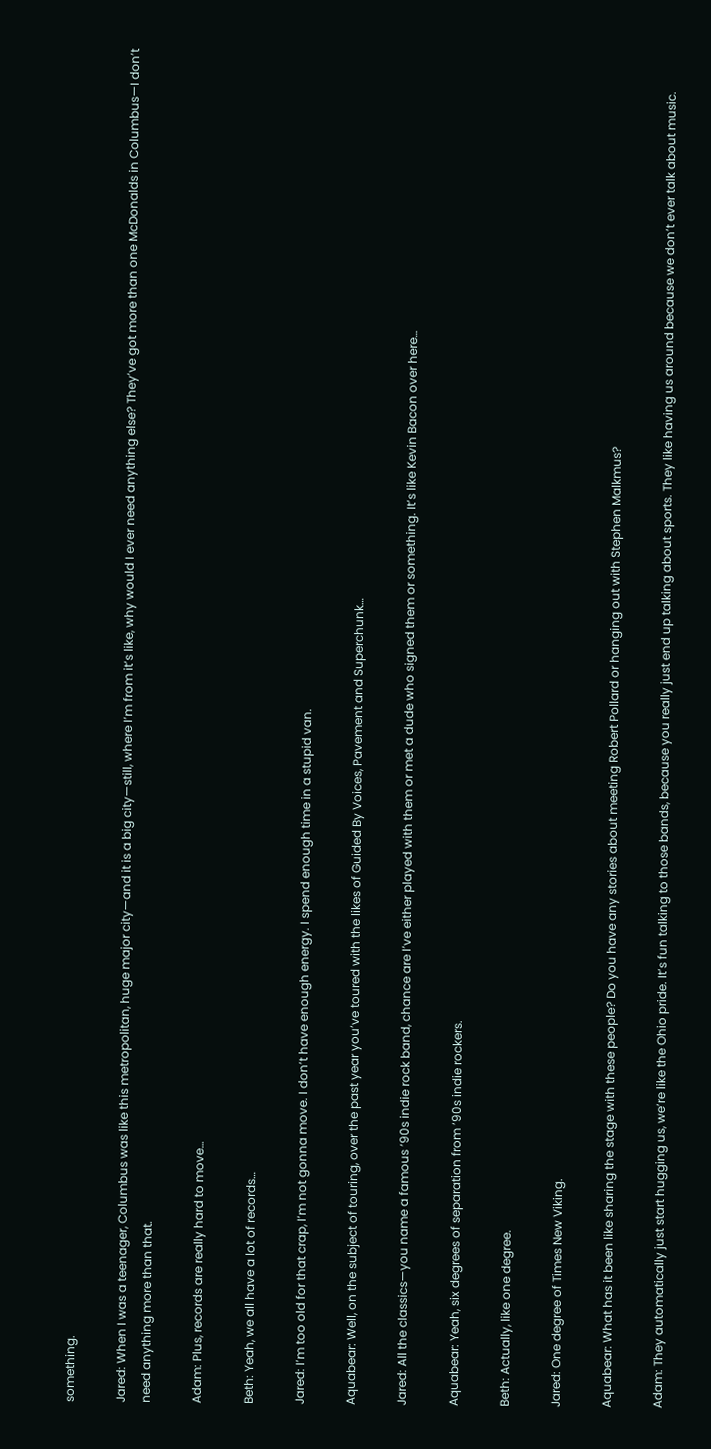something.

Jared: When I was a teenager, Columbus was like this metropolitan, huge major city—and it is a big city—still, where I’m from it’s like, why would I ever need anything else? They’ve got more than one McDonalds in Columbus—I don’t need anything more than that.

Adam: Plus, records are really hard to move…

Beth: Yeah, we all have a lot of records…

Jared: I’m too old for that crap, I’m not gonna move. I don’t have enough energy. I spend enough time in a stupid van.

Aquabear: Well, on the subject of touring, over the past year you’ve toured with the likes of Guided By Voices, Pavement and Superchunk…

Jared: All the classics—you name a famous ’90s indie rock band, chance are I’ve either played with them or met a dude who signed them or something. It’s like Kevin Bacon over here…

Aquabear: Yeah, six degrees of separation from ’90s indie rockers.

Beth: Actually, like one degree.

Jared: One degree of Times New Viking.

Aquabear: What has it been like sharing the stage with these people? Do you have any stories about meeting Robert Pollard or hanging out with Stephen Malkmus?

Adam: They automatically just start hugging us, we’re like the Ohio pride. It’s fun talking to those bands, because you really just end up talking about sports. They like having us around because we don’t ever talk about music.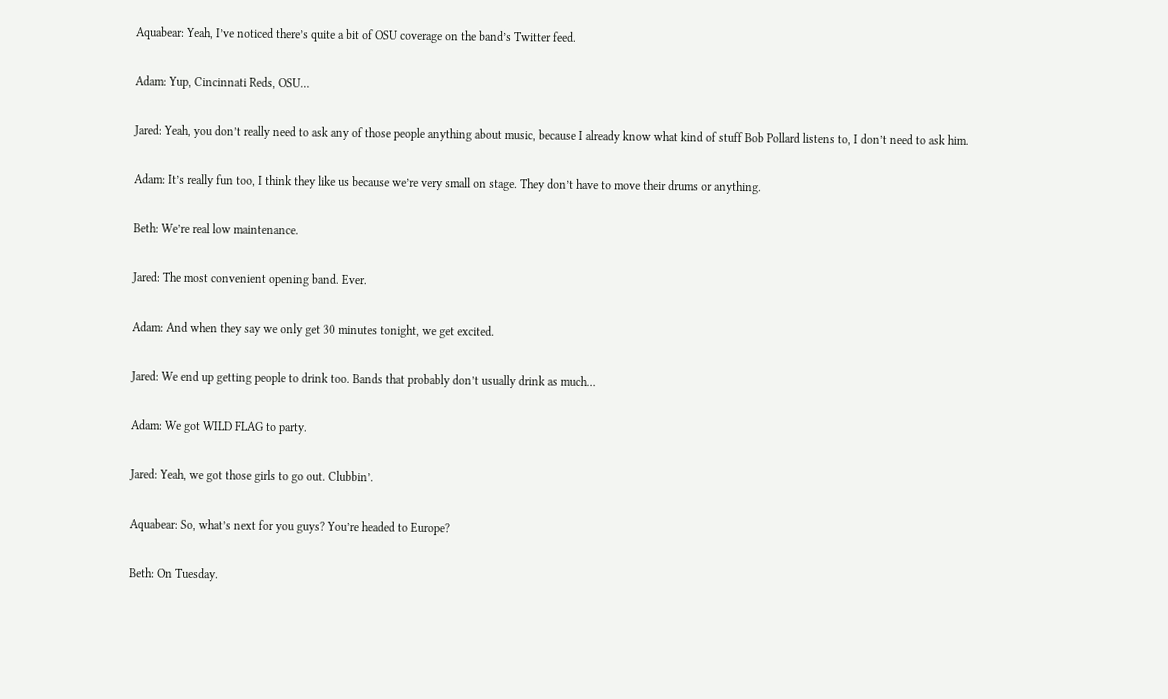Aquabear: Yeah, I’ve noticed there’s quite a bit of OSU coverage on the band’s Twitter feed.

Adam: Yup, Cincinnati Reds, OSU…

Jared: Yeah, you don’t really need to ask any of those people anything about music, because I already know what kind of stuff Bob Pollard listens to, I don’t need to ask him.

Adam: It’s really fun too, I think they like us because we’re very small on stage. They don’t have to move their drums or anything.

Beth: We’re real low maintenance.

Jared: The most convenient opening band. Ever.

Adam: And when they say we only get 30 minutes tonight, we get excited.

Jared: We end up getting people to drink too. Bands that probably don’t usually drink as much…

Adam: We got WILD FLAG to party.

Jared: Yeah, we got those girls to go out. Clubbin’.

Aquabear: So, what’s next for you guys? You’re headed to Europe?

Beth: On Tuesday.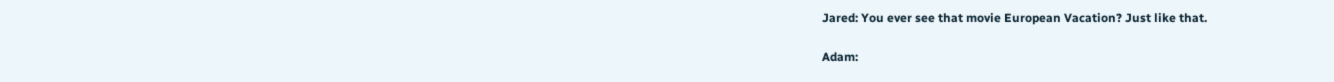Jared: You ever see that movie European Vacation? Just like that.

Adam: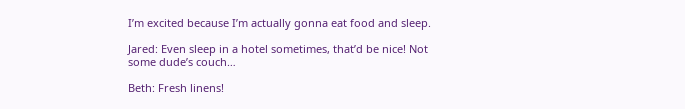I’m excited because I’m actually gonna eat food and sleep.

Jared: Even sleep in a hotel sometimes, that’d be nice! Not some dude’s couch…

Beth: Fresh linens!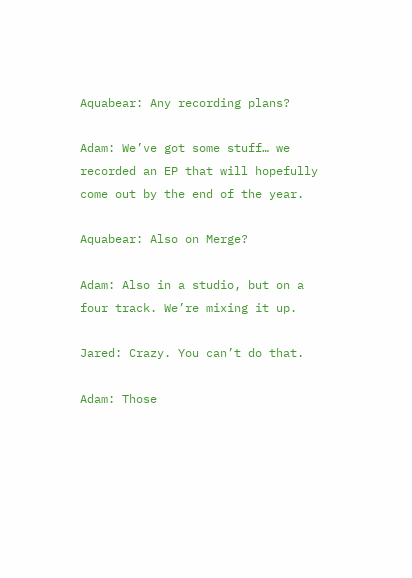Aquabear: Any recording plans?

Adam: We’ve got some stuff… we recorded an EP that will hopefully come out by the end of the year.

Aquabear: Also on Merge?

Adam: Also in a studio, but on a four track. We’re mixing it up.

Jared: Crazy. You can’t do that.

Adam: Those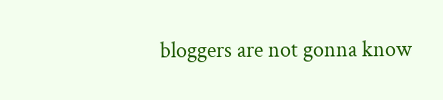bloggers are not gonna know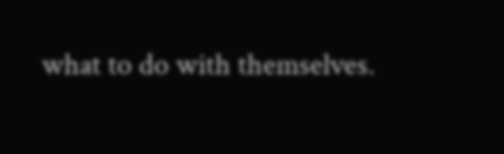what to do with themselves.